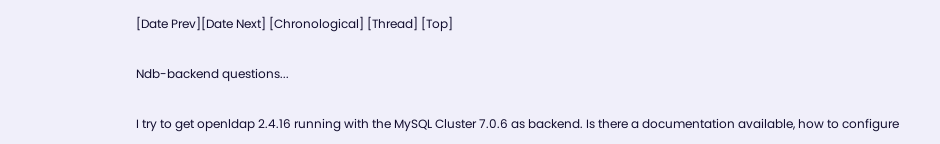[Date Prev][Date Next] [Chronological] [Thread] [Top]

Ndb-backend questions...

I try to get openldap 2.4.16 running with the MySQL Cluster 7.0.6 as backend. Is there a documentation available, how to configure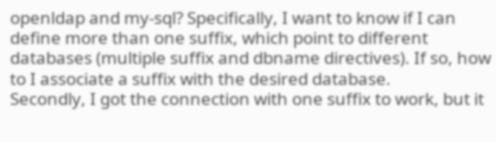openldap and my-sql? Specifically, I want to know if I can define more than one suffix, which point to different databases (multiple suffix and dbname directives). If so, how to I associate a suffix with the desired database.
Secondly, I got the connection with one suffix to work, but it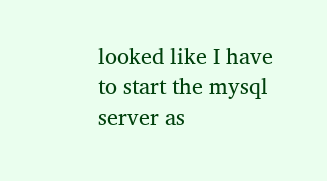looked like I have to start the mysql server as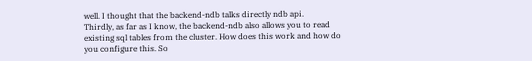well. I thought that the backend-ndb talks directly ndb api.
Thirdly, as far as I know, the backend-ndb also allows you to read existing sql tables from the cluster. How does this work and how do you configure this. So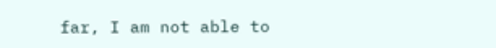far, I am not able to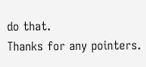do that.
Thanks for any pointers.